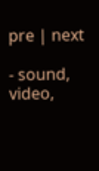pre | next

- sound, video,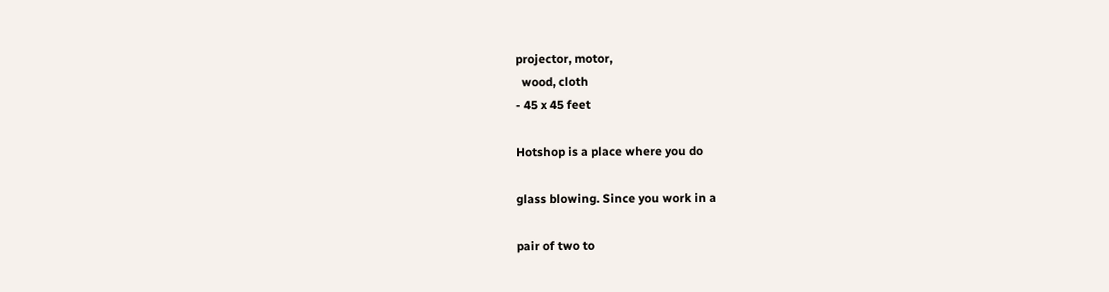projector, motor,
  wood, cloth
- 45 x 45 feet

Hotshop is a place where you do

glass blowing. Since you work in a

pair of two to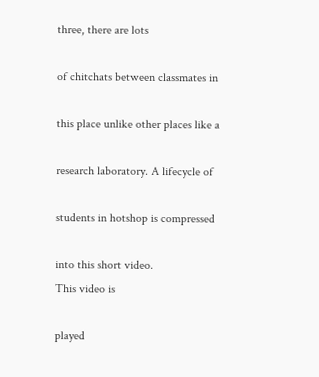three, there are lots

of chitchats between classmates in

this place unlike other places like a

research laboratory. A lifecycle of

students in hotshop is compressed

into this short video.
This video is

played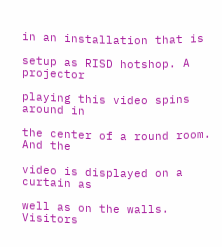in an installation that is

setup as RISD hotshop. A projector

playing this video spins around in

the center of a round room. And the

video is displayed on a curtain as

well as on the walls. Visitors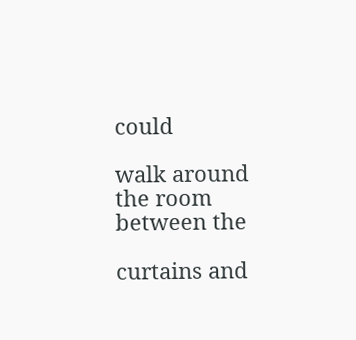could

walk around the room between the

curtains and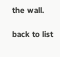the wall.

back to list